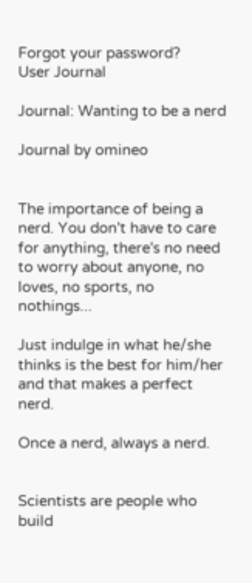Forgot your password?
User Journal

Journal: Wanting to be a nerd

Journal by omineo


The importance of being a nerd. You don't have to care for anything, there's no need to worry about anyone, no loves, no sports, no nothings...

Just indulge in what he/she thinks is the best for him/her and that makes a perfect nerd.

Once a nerd, always a nerd.


Scientists are people who build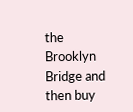the Brooklyn Bridge and then buy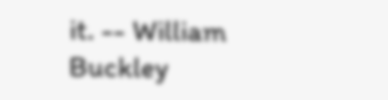it. -- William Buckley